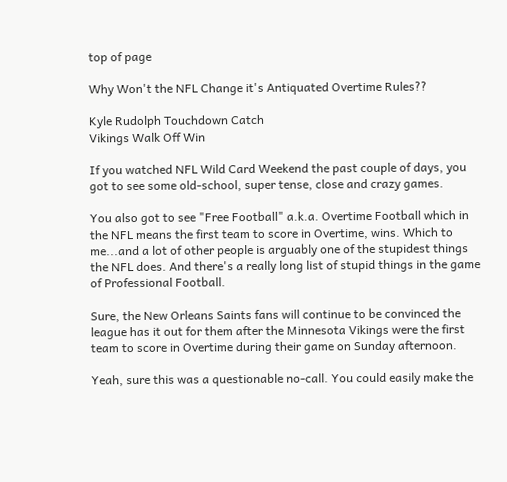top of page

Why Won't the NFL Change it's Antiquated Overtime Rules??

Kyle Rudolph Touchdown Catch
Vikings Walk Off Win

If you watched NFL Wild Card Weekend the past couple of days, you got to see some old-school, super tense, close and crazy games.

You also got to see "Free Football" a.k.a. Overtime Football which in the NFL means the first team to score in Overtime, wins. Which to me...and a lot of other people is arguably one of the stupidest things the NFL does. And there's a really long list of stupid things in the game of Professional Football.

Sure, the New Orleans Saints fans will continue to be convinced the league has it out for them after the Minnesota Vikings were the first team to score in Overtime during their game on Sunday afternoon.

Yeah, sure this was a questionable no-call. You could easily make the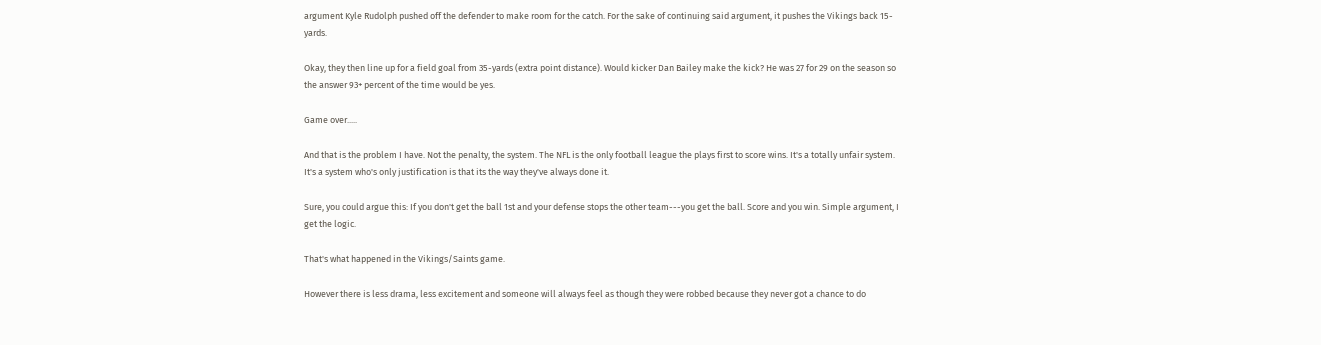argument Kyle Rudolph pushed off the defender to make room for the catch. For the sake of continuing said argument, it pushes the Vikings back 15-yards.

Okay, they then line up for a field goal from 35-yards (extra point distance). Would kicker Dan Bailey make the kick? He was 27 for 29 on the season so the answer 93+ percent of the time would be yes.

Game over.....

And that is the problem I have. Not the penalty, the system. The NFL is the only football league the plays first to score wins. It's a totally unfair system. It's a system who's only justification is that its the way they've always done it.

Sure, you could argue this: If you don't get the ball 1st and your defense stops the other team---you get the ball. Score and you win. Simple argument, I get the logic.

That's what happened in the Vikings/Saints game.

However there is less drama, less excitement and someone will always feel as though they were robbed because they never got a chance to do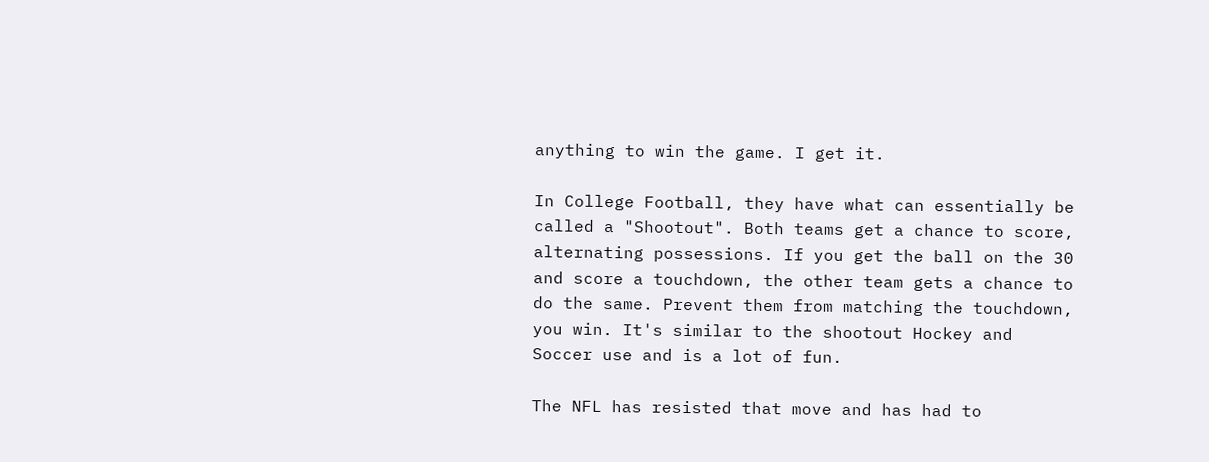anything to win the game. I get it.

In College Football, they have what can essentially be called a "Shootout". Both teams get a chance to score, alternating possessions. If you get the ball on the 30 and score a touchdown, the other team gets a chance to do the same. Prevent them from matching the touchdown, you win. It's similar to the shootout Hockey and Soccer use and is a lot of fun.

The NFL has resisted that move and has had to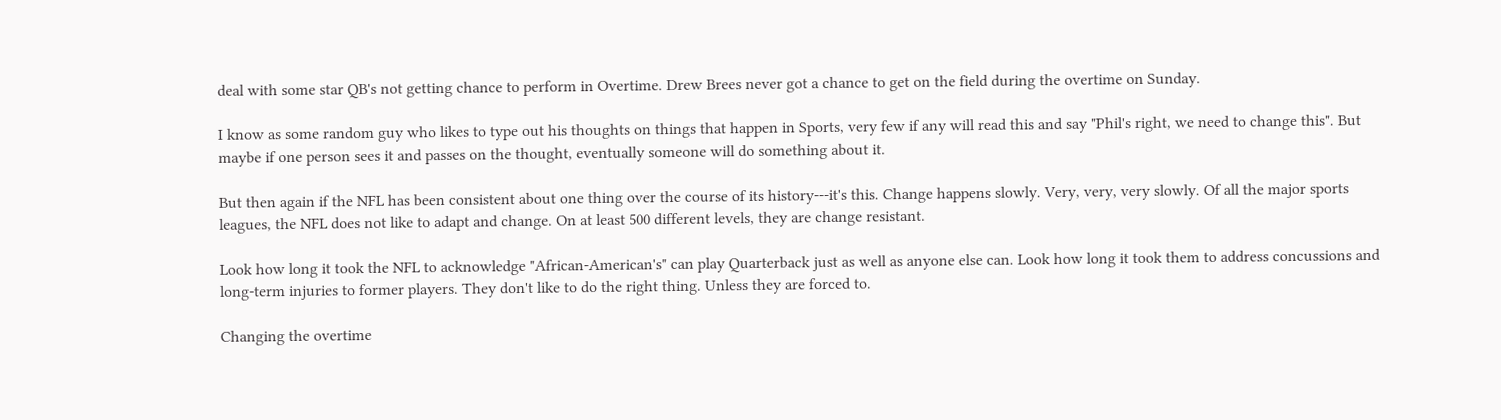deal with some star QB's not getting chance to perform in Overtime. Drew Brees never got a chance to get on the field during the overtime on Sunday.

I know as some random guy who likes to type out his thoughts on things that happen in Sports, very few if any will read this and say "Phil's right, we need to change this". But maybe if one person sees it and passes on the thought, eventually someone will do something about it.

But then again if the NFL has been consistent about one thing over the course of its history---it's this. Change happens slowly. Very, very, very slowly. Of all the major sports leagues, the NFL does not like to adapt and change. On at least 500 different levels, they are change resistant.

Look how long it took the NFL to acknowledge "African-American's" can play Quarterback just as well as anyone else can. Look how long it took them to address concussions and long-term injuries to former players. They don't like to do the right thing. Unless they are forced to.

Changing the overtime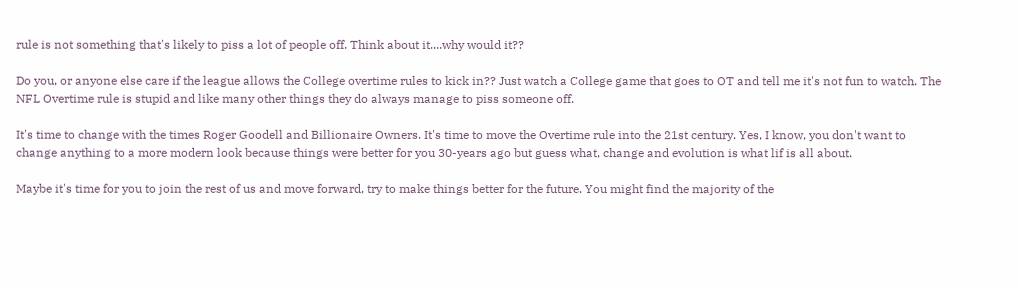rule is not something that's likely to piss a lot of people off. Think about it....why would it??

Do you, or anyone else care if the league allows the College overtime rules to kick in?? Just watch a College game that goes to OT and tell me it's not fun to watch. The NFL Overtime rule is stupid and like many other things they do always manage to piss someone off.

It's time to change with the times Roger Goodell and Billionaire Owners. It's time to move the Overtime rule into the 21st century. Yes, I know, you don't want to change anything to a more modern look because things were better for you 30-years ago but guess what, change and evolution is what lif is all about.

Maybe it's time for you to join the rest of us and move forward, try to make things better for the future. You might find the majority of the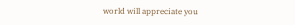world will appreciate you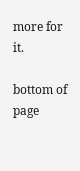more for it.

bottom of page